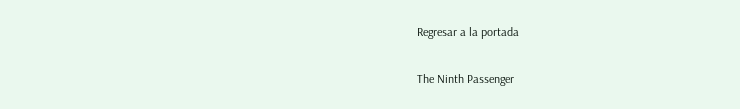Regresar a la portada

The Ninth Passenger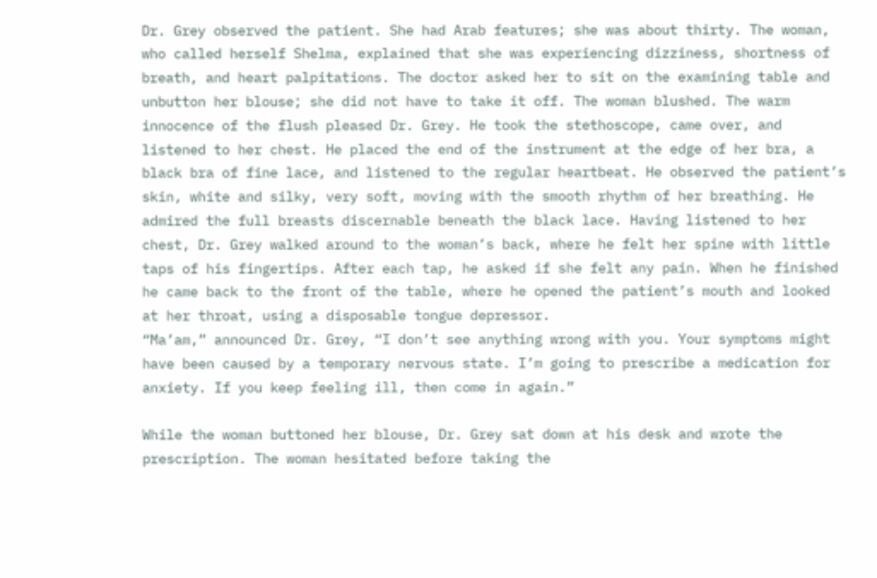Dr. Grey observed the patient. She had Arab features; she was about thirty. The woman, who called herself Shelma, explained that she was experiencing dizziness, shortness of breath, and heart palpitations. The doctor asked her to sit on the examining table and unbutton her blouse; she did not have to take it off. The woman blushed. The warm innocence of the flush pleased Dr. Grey. He took the stethoscope, came over, and listened to her chest. He placed the end of the instrument at the edge of her bra, a black bra of fine lace, and listened to the regular heartbeat. He observed the patient’s skin, white and silky, very soft, moving with the smooth rhythm of her breathing. He admired the full breasts discernable beneath the black lace. Having listened to her chest, Dr. Grey walked around to the woman’s back, where he felt her spine with little taps of his fingertips. After each tap, he asked if she felt any pain. When he finished he came back to the front of the table, where he opened the patient’s mouth and looked at her throat, using a disposable tongue depressor.
“Ma’am,” announced Dr. Grey, “I don’t see anything wrong with you. Your symptoms might have been caused by a temporary nervous state. I’m going to prescribe a medication for anxiety. If you keep feeling ill, then come in again.”

While the woman buttoned her blouse, Dr. Grey sat down at his desk and wrote the prescription. The woman hesitated before taking the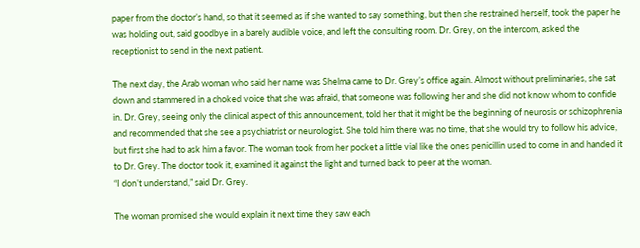paper from the doctor’s hand, so that it seemed as if she wanted to say something, but then she restrained herself, took the paper he was holding out, said goodbye in a barely audible voice, and left the consulting room. Dr. Grey, on the intercom, asked the receptionist to send in the next patient.

The next day, the Arab woman who said her name was Shelma came to Dr. Grey’s office again. Almost without preliminaries, she sat down and stammered in a choked voice that she was afraid, that someone was following her and she did not know whom to confide in. Dr. Grey, seeing only the clinical aspect of this announcement, told her that it might be the beginning of neurosis or schizophrenia and recommended that she see a psychiatrist or neurologist. She told him there was no time, that she would try to follow his advice, but first she had to ask him a favor. The woman took from her pocket a little vial like the ones penicillin used to come in and handed it to Dr. Grey. The doctor took it, examined it against the light and turned back to peer at the woman.
“I don’t understand,” said Dr. Grey.

The woman promised she would explain it next time they saw each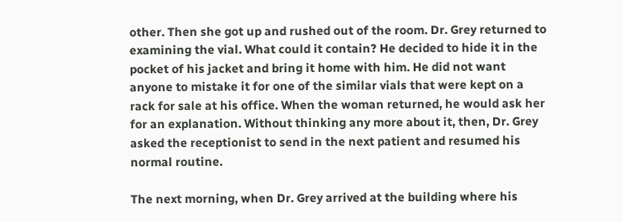other. Then she got up and rushed out of the room. Dr. Grey returned to examining the vial. What could it contain? He decided to hide it in the pocket of his jacket and bring it home with him. He did not want anyone to mistake it for one of the similar vials that were kept on a rack for sale at his office. When the woman returned, he would ask her for an explanation. Without thinking any more about it, then, Dr. Grey asked the receptionist to send in the next patient and resumed his normal routine.

The next morning, when Dr. Grey arrived at the building where his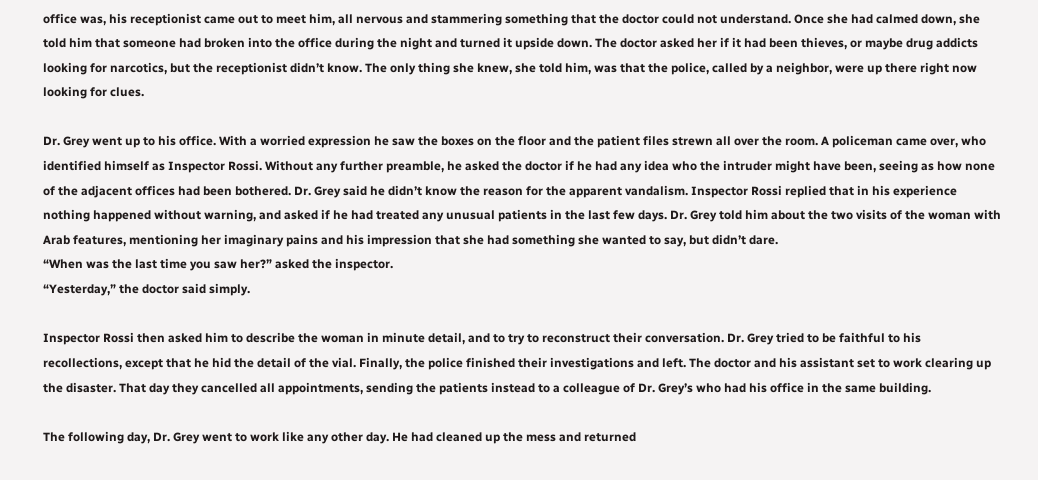office was, his receptionist came out to meet him, all nervous and stammering something that the doctor could not understand. Once she had calmed down, she told him that someone had broken into the office during the night and turned it upside down. The doctor asked her if it had been thieves, or maybe drug addicts looking for narcotics, but the receptionist didn’t know. The only thing she knew, she told him, was that the police, called by a neighbor, were up there right now looking for clues.

Dr. Grey went up to his office. With a worried expression he saw the boxes on the floor and the patient files strewn all over the room. A policeman came over, who identified himself as Inspector Rossi. Without any further preamble, he asked the doctor if he had any idea who the intruder might have been, seeing as how none of the adjacent offices had been bothered. Dr. Grey said he didn’t know the reason for the apparent vandalism. Inspector Rossi replied that in his experience nothing happened without warning, and asked if he had treated any unusual patients in the last few days. Dr. Grey told him about the two visits of the woman with Arab features, mentioning her imaginary pains and his impression that she had something she wanted to say, but didn’t dare.
“When was the last time you saw her?” asked the inspector.
“Yesterday,” the doctor said simply.

Inspector Rossi then asked him to describe the woman in minute detail, and to try to reconstruct their conversation. Dr. Grey tried to be faithful to his recollections, except that he hid the detail of the vial. Finally, the police finished their investigations and left. The doctor and his assistant set to work clearing up the disaster. That day they cancelled all appointments, sending the patients instead to a colleague of Dr. Grey’s who had his office in the same building.

The following day, Dr. Grey went to work like any other day. He had cleaned up the mess and returned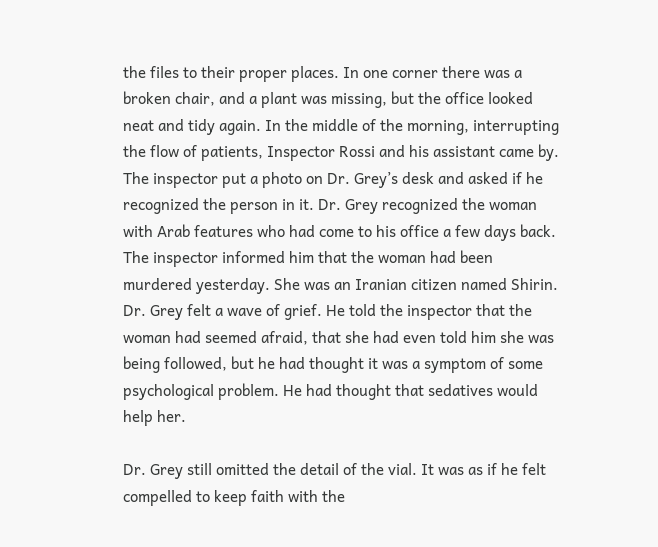the files to their proper places. In one corner there was a broken chair, and a plant was missing, but the office looked neat and tidy again. In the middle of the morning, interrupting the flow of patients, Inspector Rossi and his assistant came by. The inspector put a photo on Dr. Grey’s desk and asked if he recognized the person in it. Dr. Grey recognized the woman with Arab features who had come to his office a few days back. The inspector informed him that the woman had been murdered yesterday. She was an Iranian citizen named Shirin. Dr. Grey felt a wave of grief. He told the inspector that the woman had seemed afraid, that she had even told him she was being followed, but he had thought it was a symptom of some psychological problem. He had thought that sedatives would help her.

Dr. Grey still omitted the detail of the vial. It was as if he felt compelled to keep faith with the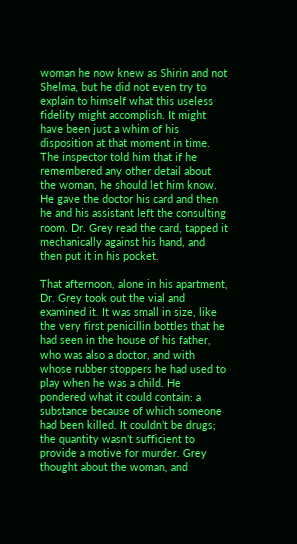woman he now knew as Shirin and not Shelma, but he did not even try to explain to himself what this useless fidelity might accomplish. It might have been just a whim of his disposition at that moment in time. The inspector told him that if he remembered any other detail about the woman, he should let him know. He gave the doctor his card and then he and his assistant left the consulting room. Dr. Grey read the card, tapped it mechanically against his hand, and then put it in his pocket.

That afternoon, alone in his apartment, Dr. Grey took out the vial and examined it. It was small in size, like the very first penicillin bottles that he had seen in the house of his father, who was also a doctor, and with whose rubber stoppers he had used to play when he was a child. He pondered what it could contain: a substance because of which someone had been killed. It couldn’t be drugs; the quantity wasn’t sufficient to provide a motive for murder. Grey thought about the woman, and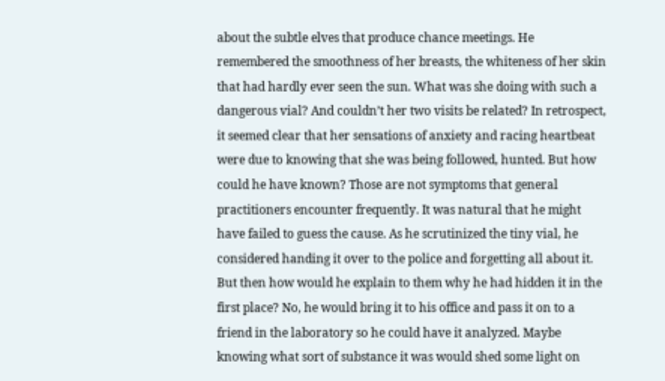about the subtle elves that produce chance meetings. He remembered the smoothness of her breasts, the whiteness of her skin that had hardly ever seen the sun. What was she doing with such a dangerous vial? And couldn’t her two visits be related? In retrospect, it seemed clear that her sensations of anxiety and racing heartbeat were due to knowing that she was being followed, hunted. But how could he have known? Those are not symptoms that general practitioners encounter frequently. It was natural that he might have failed to guess the cause. As he scrutinized the tiny vial, he considered handing it over to the police and forgetting all about it. But then how would he explain to them why he had hidden it in the first place? No, he would bring it to his office and pass it on to a friend in the laboratory so he could have it analyzed. Maybe knowing what sort of substance it was would shed some light on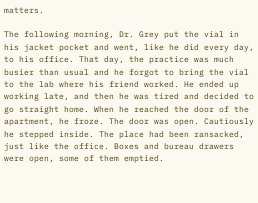matters.

The following morning, Dr. Grey put the vial in his jacket pocket and went, like he did every day, to his office. That day, the practice was much busier than usual and he forgot to bring the vial to the lab where his friend worked. He ended up working late, and then he was tired and decided to go straight home. When he reached the door of the apartment, he froze. The door was open. Cautiously he stepped inside. The place had been ransacked, just like the office. Boxes and bureau drawers were open, some of them emptied.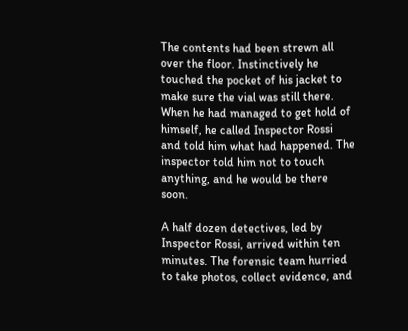The contents had been strewn all over the floor. Instinctively he touched the pocket of his jacket to make sure the vial was still there. When he had managed to get hold of himself, he called Inspector Rossi and told him what had happened. The inspector told him not to touch anything, and he would be there soon.

A half dozen detectives, led by Inspector Rossi, arrived within ten minutes. The forensic team hurried to take photos, collect evidence, and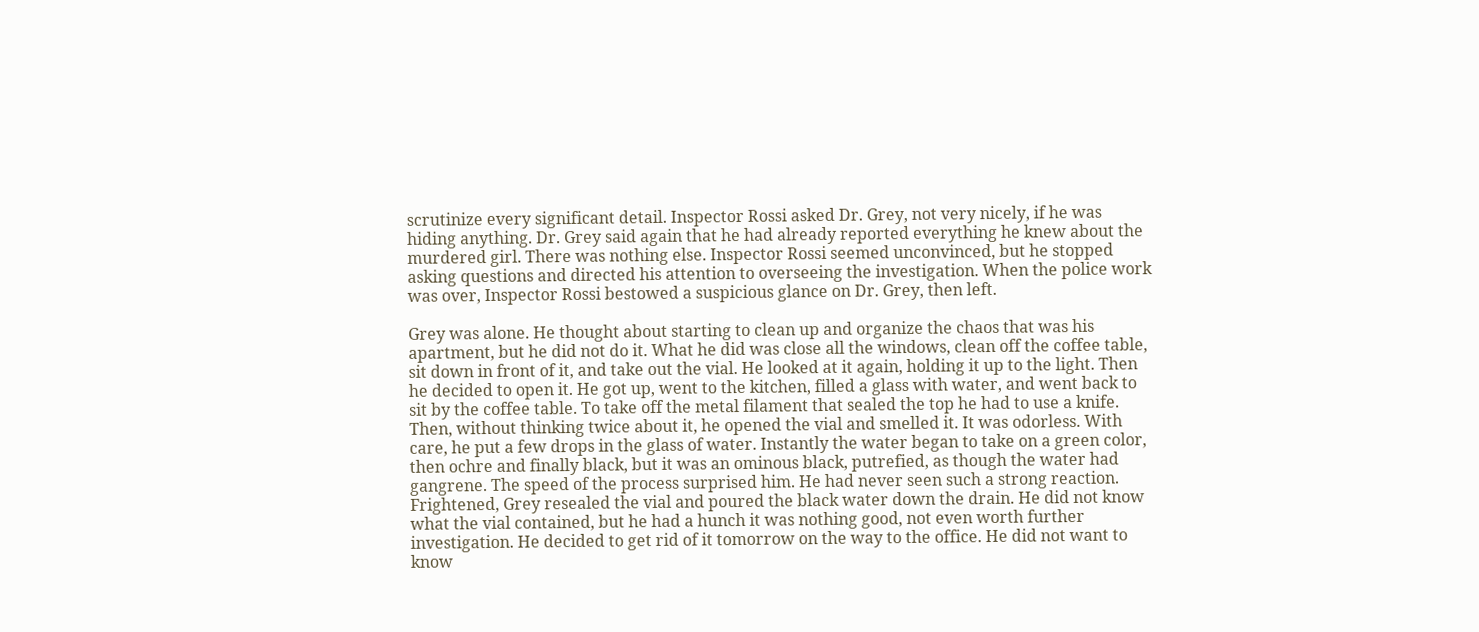scrutinize every significant detail. Inspector Rossi asked Dr. Grey, not very nicely, if he was hiding anything. Dr. Grey said again that he had already reported everything he knew about the murdered girl. There was nothing else. Inspector Rossi seemed unconvinced, but he stopped asking questions and directed his attention to overseeing the investigation. When the police work was over, Inspector Rossi bestowed a suspicious glance on Dr. Grey, then left.

Grey was alone. He thought about starting to clean up and organize the chaos that was his apartment, but he did not do it. What he did was close all the windows, clean off the coffee table, sit down in front of it, and take out the vial. He looked at it again, holding it up to the light. Then he decided to open it. He got up, went to the kitchen, filled a glass with water, and went back to sit by the coffee table. To take off the metal filament that sealed the top he had to use a knife. Then, without thinking twice about it, he opened the vial and smelled it. It was odorless. With care, he put a few drops in the glass of water. Instantly the water began to take on a green color, then ochre and finally black, but it was an ominous black, putrefied, as though the water had gangrene. The speed of the process surprised him. He had never seen such a strong reaction. Frightened, Grey resealed the vial and poured the black water down the drain. He did not know what the vial contained, but he had a hunch it was nothing good, not even worth further investigation. He decided to get rid of it tomorrow on the way to the office. He did not want to know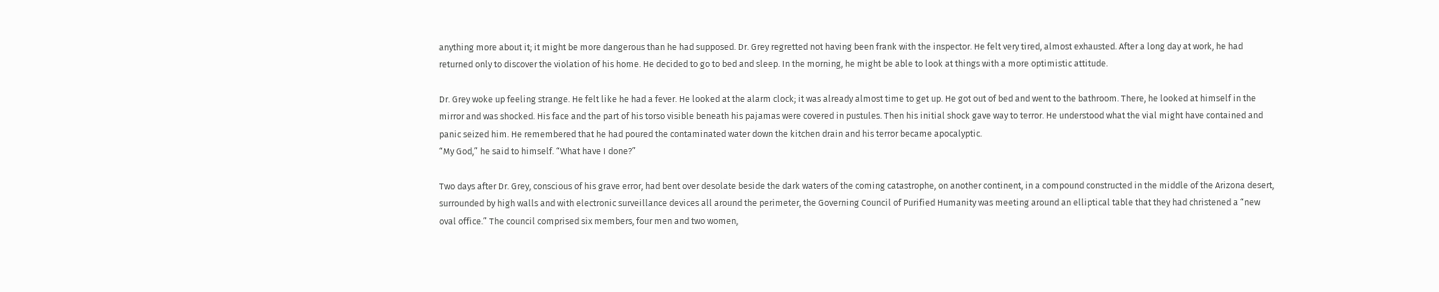anything more about it; it might be more dangerous than he had supposed. Dr. Grey regretted not having been frank with the inspector. He felt very tired, almost exhausted. After a long day at work, he had returned only to discover the violation of his home. He decided to go to bed and sleep. In the morning, he might be able to look at things with a more optimistic attitude.

Dr. Grey woke up feeling strange. He felt like he had a fever. He looked at the alarm clock; it was already almost time to get up. He got out of bed and went to the bathroom. There, he looked at himself in the mirror and was shocked. His face and the part of his torso visible beneath his pajamas were covered in pustules. Then his initial shock gave way to terror. He understood what the vial might have contained and panic seized him. He remembered that he had poured the contaminated water down the kitchen drain and his terror became apocalyptic.
“My God,” he said to himself. “What have I done?”

Two days after Dr. Grey, conscious of his grave error, had bent over desolate beside the dark waters of the coming catastrophe, on another continent, in a compound constructed in the middle of the Arizona desert, surrounded by high walls and with electronic surveillance devices all around the perimeter, the Governing Council of Purified Humanity was meeting around an elliptical table that they had christened a “new oval office.” The council comprised six members, four men and two women,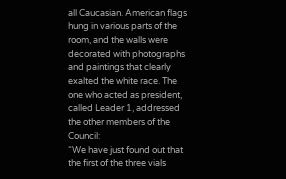all Caucasian. American flags hung in various parts of the room, and the walls were decorated with photographs and paintings that clearly exalted the white race. The one who acted as president, called Leader 1, addressed the other members of the Council:
“We have just found out that the first of the three vials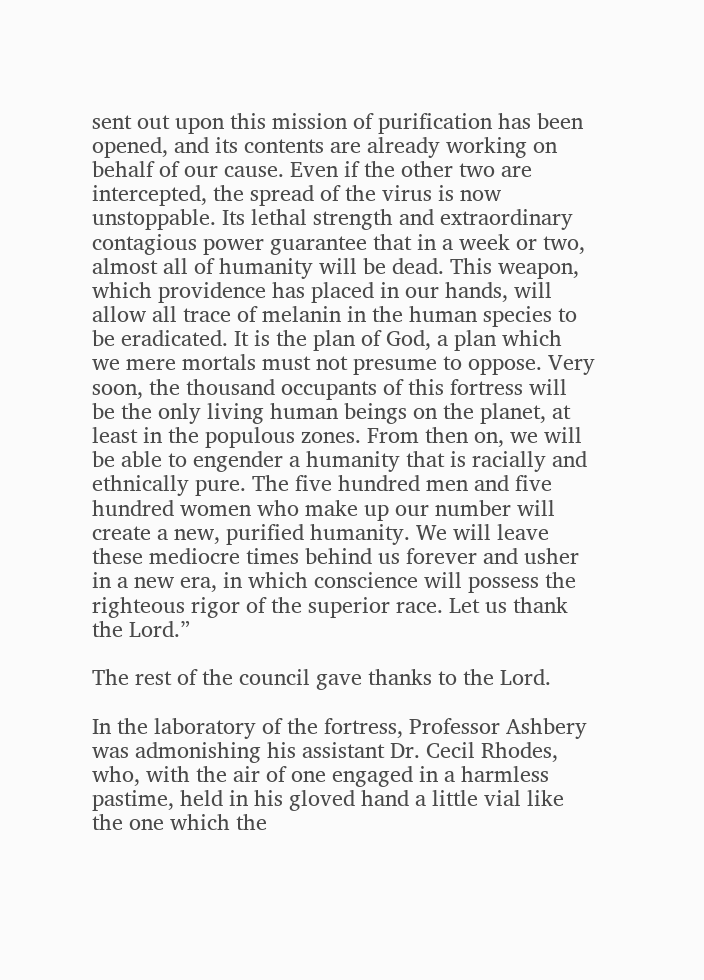sent out upon this mission of purification has been opened, and its contents are already working on behalf of our cause. Even if the other two are intercepted, the spread of the virus is now unstoppable. Its lethal strength and extraordinary contagious power guarantee that in a week or two, almost all of humanity will be dead. This weapon, which providence has placed in our hands, will allow all trace of melanin in the human species to be eradicated. It is the plan of God, a plan which we mere mortals must not presume to oppose. Very soon, the thousand occupants of this fortress will be the only living human beings on the planet, at least in the populous zones. From then on, we will be able to engender a humanity that is racially and ethnically pure. The five hundred men and five hundred women who make up our number will create a new, purified humanity. We will leave these mediocre times behind us forever and usher in a new era, in which conscience will possess the righteous rigor of the superior race. Let us thank the Lord.”

The rest of the council gave thanks to the Lord.

In the laboratory of the fortress, Professor Ashbery was admonishing his assistant Dr. Cecil Rhodes, who, with the air of one engaged in a harmless pastime, held in his gloved hand a little vial like the one which the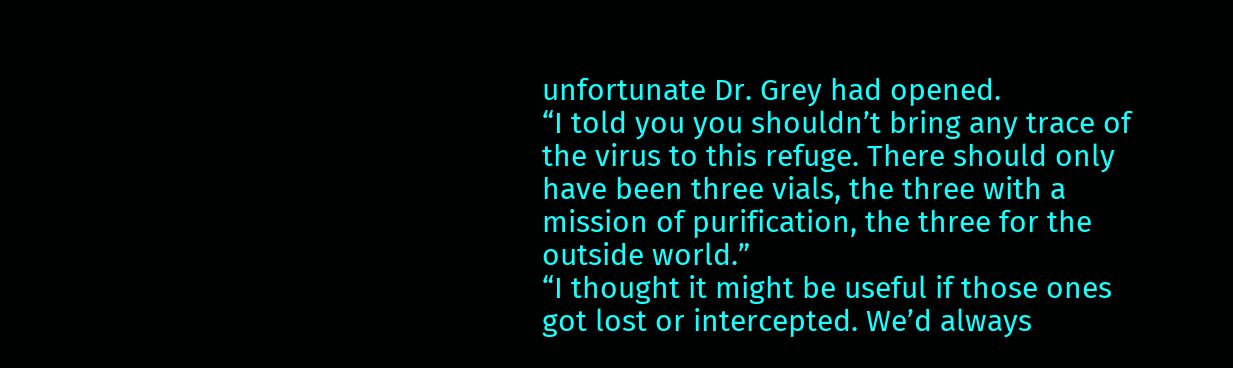unfortunate Dr. Grey had opened.
“I told you you shouldn’t bring any trace of the virus to this refuge. There should only have been three vials, the three with a mission of purification, the three for the outside world.”
“I thought it might be useful if those ones got lost or intercepted. We’d always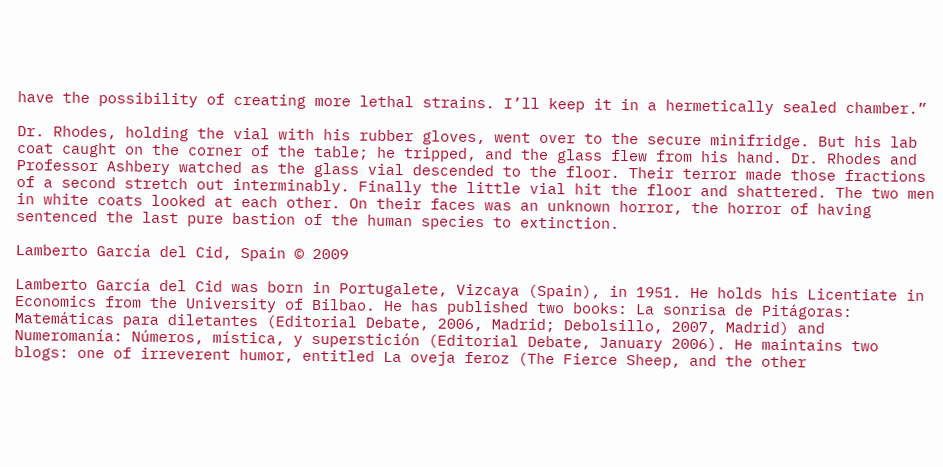have the possibility of creating more lethal strains. I’ll keep it in a hermetically sealed chamber.”

Dr. Rhodes, holding the vial with his rubber gloves, went over to the secure minifridge. But his lab coat caught on the corner of the table; he tripped, and the glass flew from his hand. Dr. Rhodes and Professor Ashbery watched as the glass vial descended to the floor. Their terror made those fractions of a second stretch out interminably. Finally the little vial hit the floor and shattered. The two men in white coats looked at each other. On their faces was an unknown horror, the horror of having sentenced the last pure bastion of the human species to extinction.

Lamberto García del Cid, Spain © 2009

Lamberto García del Cid was born in Portugalete, Vizcaya (Spain), in 1951. He holds his Licentiate in Economics from the University of Bilbao. He has published two books: La sonrisa de Pitágoras: Matemáticas para diletantes (Editorial Debate, 2006, Madrid; Debolsillo, 2007, Madrid) and Numeromanía: Números, mística, y superstición (Editorial Debate, January 2006). He maintains two blogs: one of irreverent humor, entitled La oveja feroz (The Fierce Sheep, and the other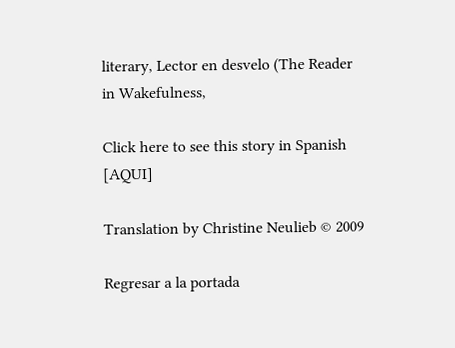literary, Lector en desvelo (The Reader in Wakefulness,

Click here to see this story in Spanish [AQUI]

Translation by Christine Neulieb © 2009

Regresar a la portada